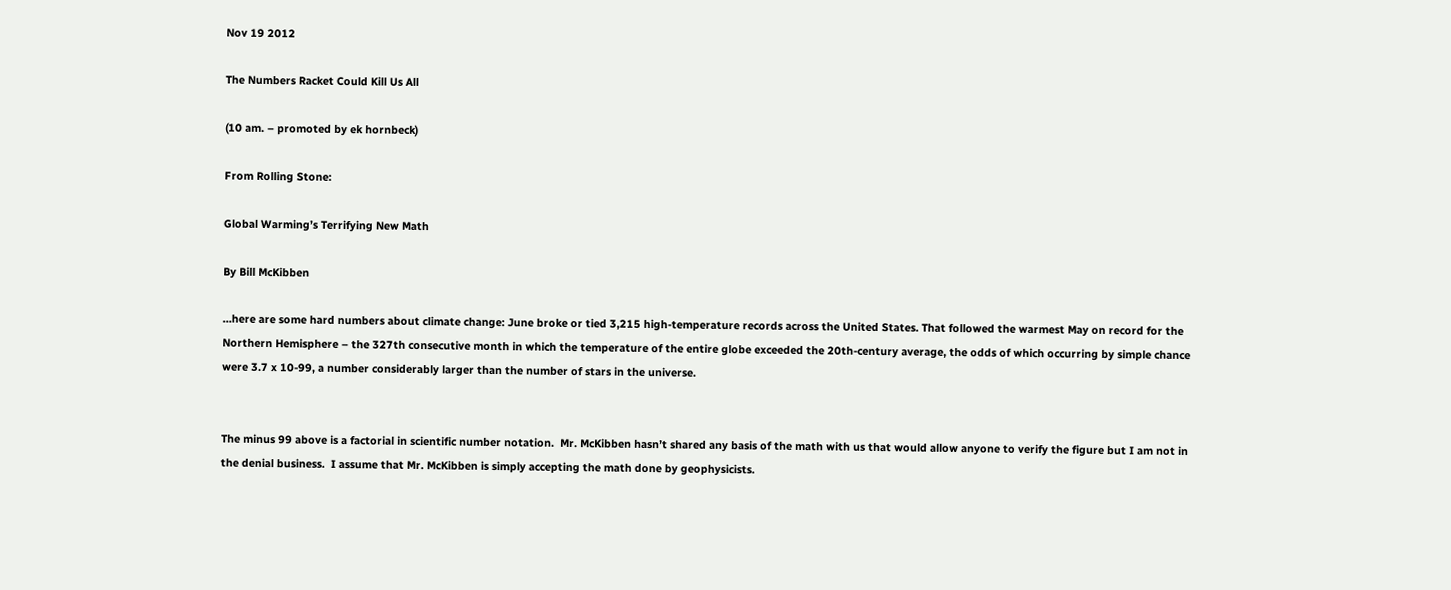Nov 19 2012

The Numbers Racket Could Kill Us All

(10 am. – promoted by ek hornbeck)

From Rolling Stone:

Global Warming’s Terrifying New Math

By Bill McKibben

…here are some hard numbers about climate change: June broke or tied 3,215 high-temperature records across the United States. That followed the warmest May on record for the Northern Hemisphere – the 327th consecutive month in which the temperature of the entire globe exceeded the 20th-century average, the odds of which occurring by simple chance were 3.7 x 10-99, a number considerably larger than the number of stars in the universe.


The minus 99 above is a factorial in scientific number notation.  Mr. McKibben hasn’t shared any basis of the math with us that would allow anyone to verify the figure but I am not in the denial business.  I assume that Mr. McKibben is simply accepting the math done by geophysicists.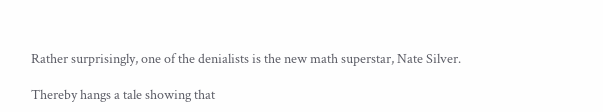Rather surprisingly, one of the denialists is the new math superstar, Nate Silver.

Thereby hangs a tale showing that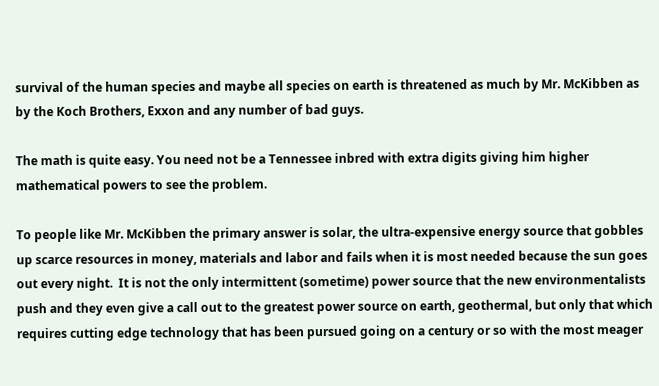survival of the human species and maybe all species on earth is threatened as much by Mr. McKibben as by the Koch Brothers, Exxon and any number of bad guys.

The math is quite easy. You need not be a Tennessee inbred with extra digits giving him higher mathematical powers to see the problem.

To people like Mr. McKibben the primary answer is solar, the ultra-expensive energy source that gobbles up scarce resources in money, materials and labor and fails when it is most needed because the sun goes out every night.  It is not the only intermittent (sometime) power source that the new environmentalists push and they even give a call out to the greatest power source on earth, geothermal, but only that which requires cutting edge technology that has been pursued going on a century or so with the most meager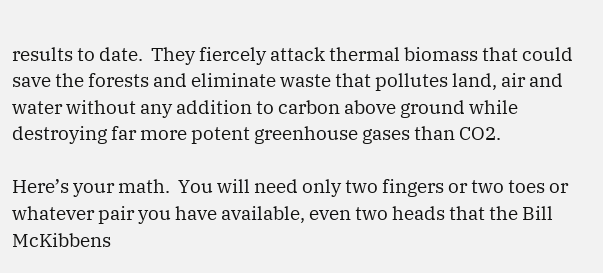results to date.  They fiercely attack thermal biomass that could save the forests and eliminate waste that pollutes land, air and water without any addition to carbon above ground while destroying far more potent greenhouse gases than CO2.

Here’s your math.  You will need only two fingers or two toes or whatever pair you have available, even two heads that the Bill McKibbens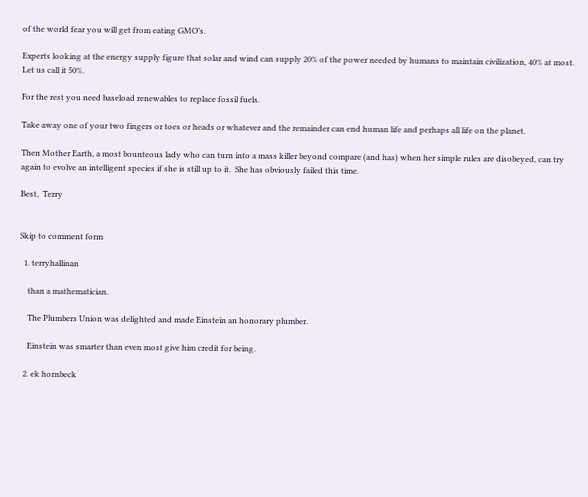of the world fear you will get from eating GMO’s.

Experts looking at the energy supply figure that solar and wind can supply 20% of the power needed by humans to maintain civilization, 40% at most.  Let us call it 50%.

For the rest you need baseload renewables to replace fossil fuels.

Take away one of your two fingers or toes or heads or whatever and the remainder can end human life and perhaps all life on the planet.

Then Mother Earth, a most bounteous lady who can turn into a mass killer beyond compare (and has) when her simple rules are disobeyed, can try again to evolve an intelligent species if she is still up to it.  She has obviously failed this time.

Best,  Terry


Skip to comment form

  1. terryhallinan

    than a mathematician.

    The Plumbers Union was delighted and made Einstein an honorary plumber.

    Einstein was smarter than even most give him credit for being.

  2. ek hornbeck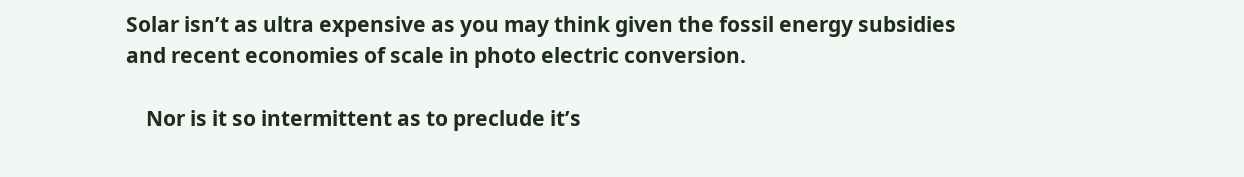Solar isn’t as ultra expensive as you may think given the fossil energy subsidies and recent economies of scale in photo electric conversion.

    Nor is it so intermittent as to preclude it’s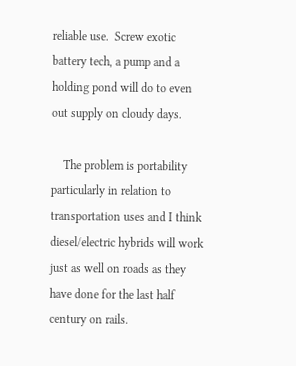reliable use.  Screw exotic battery tech, a pump and a holding pond will do to even out supply on cloudy days.

    The problem is portability particularly in relation to transportation uses and I think diesel/electric hybrids will work just as well on roads as they have done for the last half century on rails.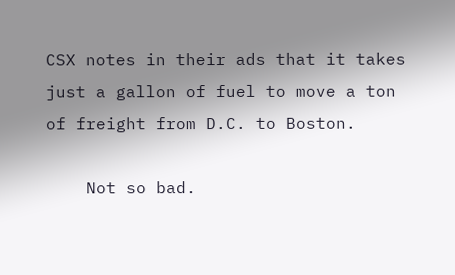CSX notes in their ads that it takes just a gallon of fuel to move a ton of freight from D.C. to Boston.

    Not so bad.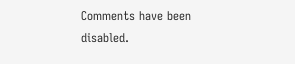Comments have been disabled.